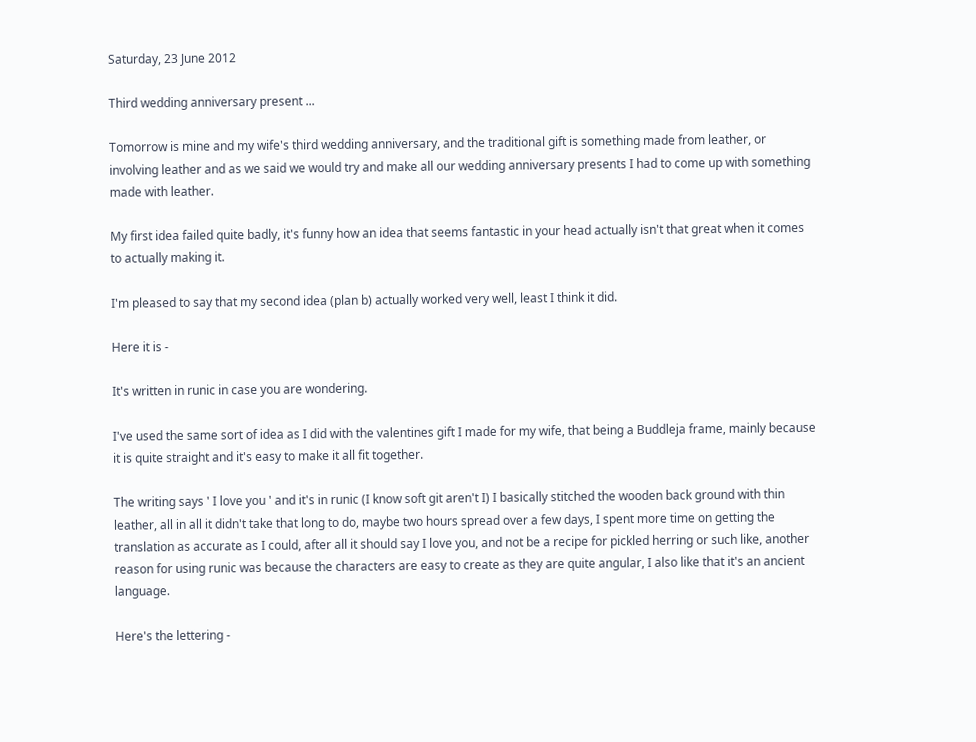Saturday, 23 June 2012

Third wedding anniversary present ...

Tomorrow is mine and my wife's third wedding anniversary, and the traditional gift is something made from leather, or involving leather and as we said we would try and make all our wedding anniversary presents I had to come up with something made with leather.

My first idea failed quite badly, it's funny how an idea that seems fantastic in your head actually isn't that great when it comes to actually making it.

I'm pleased to say that my second idea (plan b) actually worked very well, least I think it did.

Here it is -

It's written in runic in case you are wondering.

I've used the same sort of idea as I did with the valentines gift I made for my wife, that being a Buddleja frame, mainly because it is quite straight and it's easy to make it all fit together.

The writing says ' I love you ' and it's in runic (I know soft git aren't I) I basically stitched the wooden back ground with thin leather, all in all it didn't take that long to do, maybe two hours spread over a few days, I spent more time on getting the translation as accurate as I could, after all it should say I love you, and not be a recipe for pickled herring or such like, another reason for using runic was because the characters are easy to create as they are quite angular, I also like that it's an ancient language.

Here's the lettering -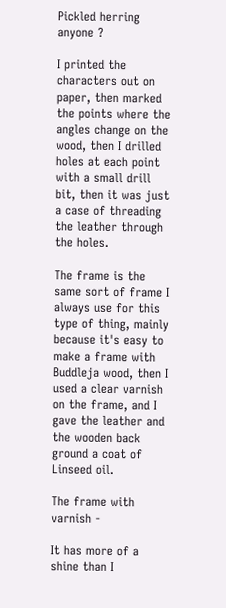Pickled herring anyone ?

I printed the characters out on paper, then marked the points where the angles change on the wood, then I drilled holes at each point with a small drill bit, then it was just a case of threading the leather through the holes.

The frame is the same sort of frame I always use for this type of thing, mainly because it's easy to make a frame with Buddleja wood, then I used a clear varnish on the frame, and I gave the leather and the wooden back ground a coat of Linseed oil.

The frame with varnish -

It has more of a shine than I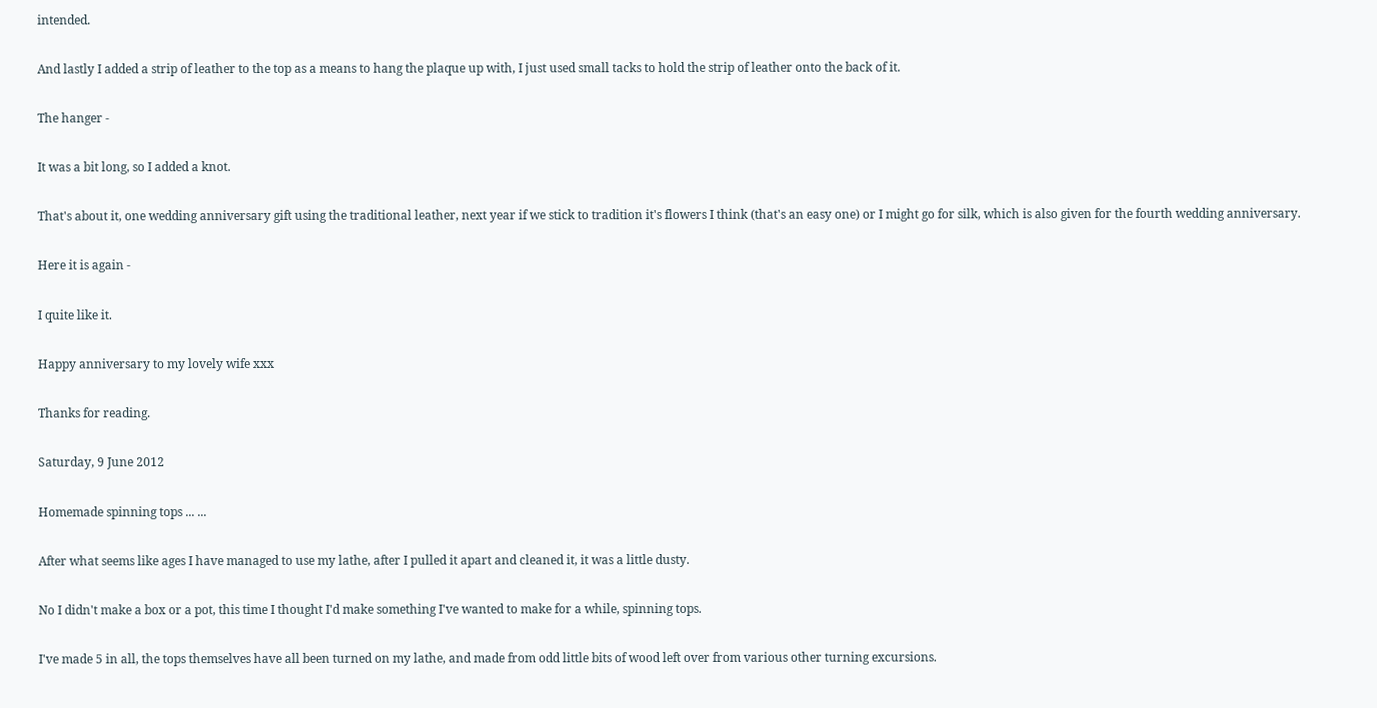intended.

And lastly I added a strip of leather to the top as a means to hang the plaque up with, I just used small tacks to hold the strip of leather onto the back of it.

The hanger -

It was a bit long, so I added a knot.

That's about it, one wedding anniversary gift using the traditional leather, next year if we stick to tradition it's flowers I think (that's an easy one) or I might go for silk, which is also given for the fourth wedding anniversary.

Here it is again -

I quite like it.

Happy anniversary to my lovely wife xxx

Thanks for reading.

Saturday, 9 June 2012

Homemade spinning tops ... ...

After what seems like ages I have managed to use my lathe, after I pulled it apart and cleaned it, it was a little dusty.

No I didn't make a box or a pot, this time I thought I'd make something I've wanted to make for a while, spinning tops.

I've made 5 in all, the tops themselves have all been turned on my lathe, and made from odd little bits of wood left over from various other turning excursions.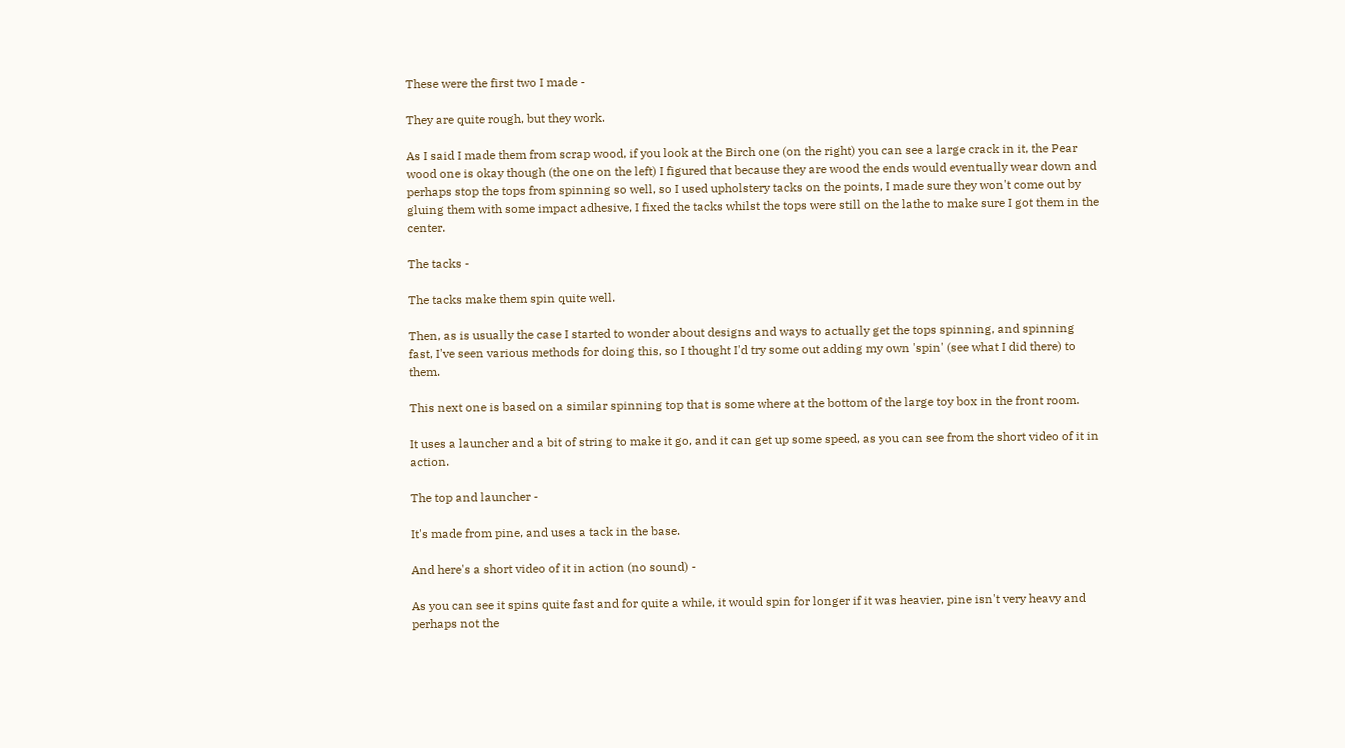These were the first two I made -

They are quite rough, but they work.

As I said I made them from scrap wood, if you look at the Birch one (on the right) you can see a large crack in it, the Pear wood one is okay though (the one on the left) I figured that because they are wood the ends would eventually wear down and perhaps stop the tops from spinning so well, so I used upholstery tacks on the points, I made sure they won't come out by gluing them with some impact adhesive, I fixed the tacks whilst the tops were still on the lathe to make sure I got them in the center.

The tacks -

The tacks make them spin quite well.

Then, as is usually the case I started to wonder about designs and ways to actually get the tops spinning, and spinning fast, I've seen various methods for doing this, so I thought I'd try some out adding my own 'spin' (see what I did there) to them.

This next one is based on a similar spinning top that is some where at the bottom of the large toy box in the front room.

It uses a launcher and a bit of string to make it go, and it can get up some speed, as you can see from the short video of it in action.

The top and launcher -

It's made from pine, and uses a tack in the base.

And here's a short video of it in action (no sound) -

As you can see it spins quite fast and for quite a while, it would spin for longer if it was heavier, pine isn't very heavy and perhaps not the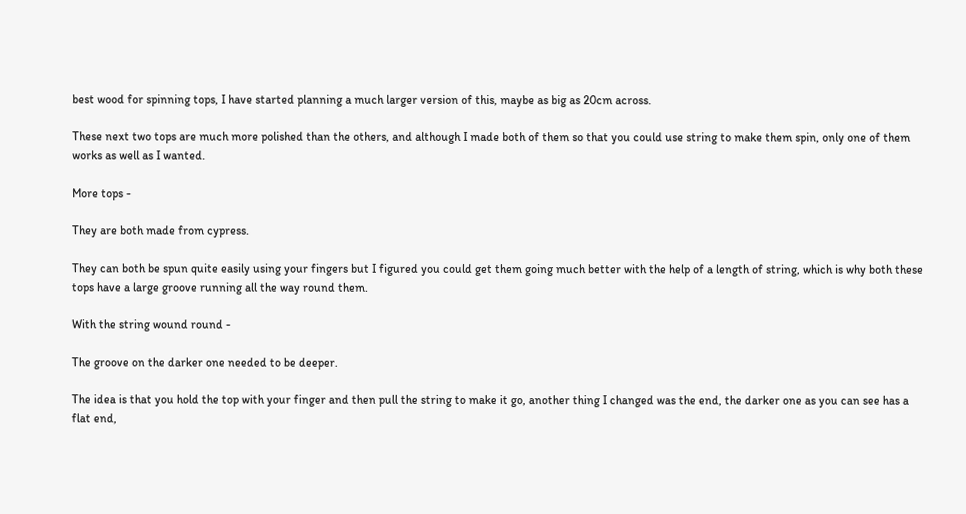best wood for spinning tops, I have started planning a much larger version of this, maybe as big as 20cm across.

These next two tops are much more polished than the others, and although I made both of them so that you could use string to make them spin, only one of them works as well as I wanted.

More tops -

They are both made from cypress.

They can both be spun quite easily using your fingers but I figured you could get them going much better with the help of a length of string, which is why both these tops have a large groove running all the way round them.

With the string wound round -

The groove on the darker one needed to be deeper.

The idea is that you hold the top with your finger and then pull the string to make it go, another thing I changed was the end, the darker one as you can see has a flat end,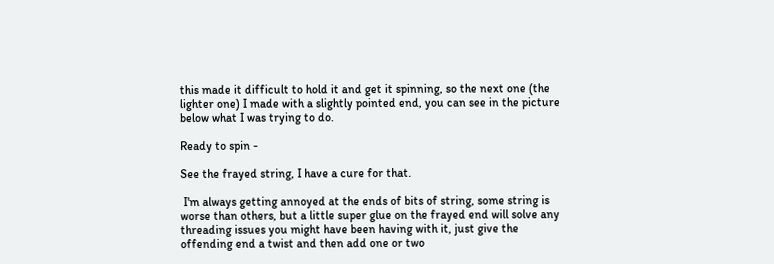this made it difficult to hold it and get it spinning, so the next one (the lighter one) I made with a slightly pointed end, you can see in the picture below what I was trying to do.

Ready to spin -

See the frayed string, I have a cure for that.

 I'm always getting annoyed at the ends of bits of string, some string is worse than others, but a little super glue on the frayed end will solve any threading issues you might have been having with it, just give the offending end a twist and then add one or two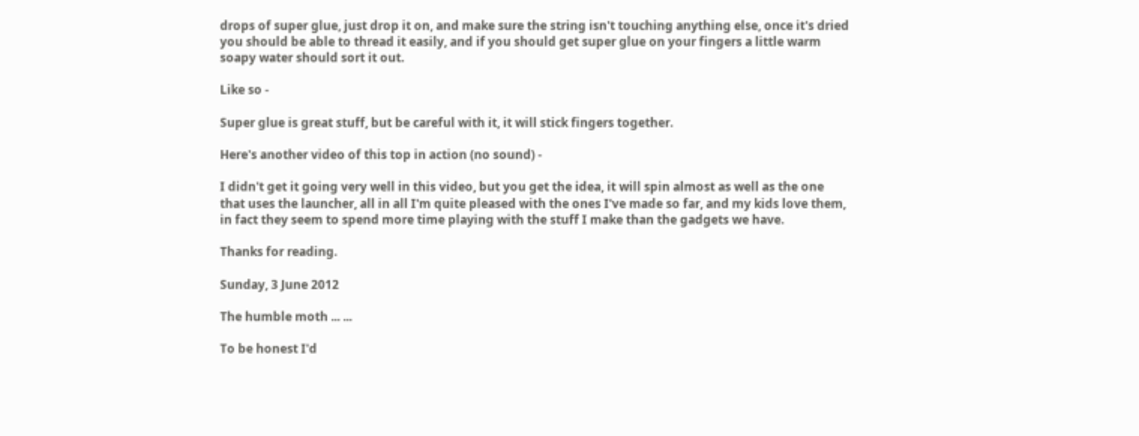drops of super glue, just drop it on, and make sure the string isn't touching anything else, once it's dried you should be able to thread it easily, and if you should get super glue on your fingers a little warm soapy water should sort it out.

Like so -

Super glue is great stuff, but be careful with it, it will stick fingers together.

Here's another video of this top in action (no sound) -

I didn't get it going very well in this video, but you get the idea, it will spin almost as well as the one that uses the launcher, all in all I'm quite pleased with the ones I've made so far, and my kids love them, in fact they seem to spend more time playing with the stuff I make than the gadgets we have.

Thanks for reading.

Sunday, 3 June 2012

The humble moth ... ...

To be honest I'd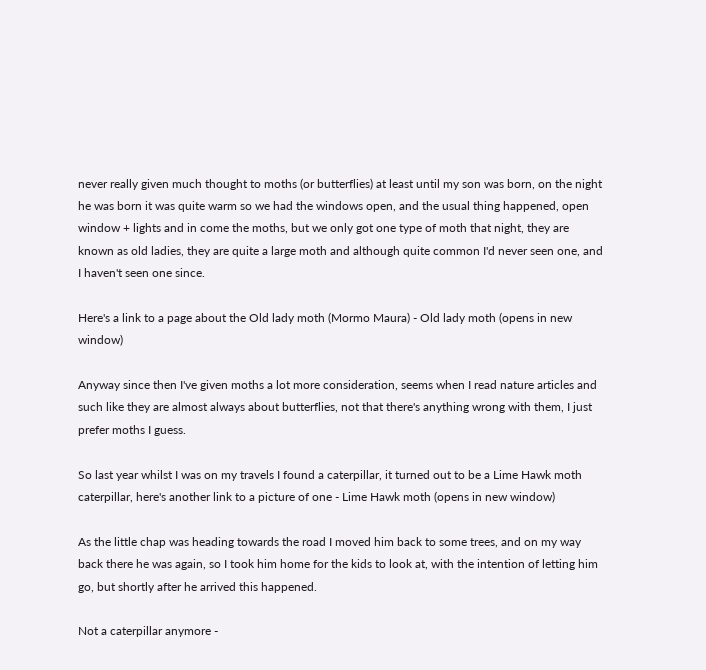never really given much thought to moths (or butterflies) at least until my son was born, on the night he was born it was quite warm so we had the windows open, and the usual thing happened, open window + lights and in come the moths, but we only got one type of moth that night, they are known as old ladies, they are quite a large moth and although quite common I'd never seen one, and I haven't seen one since.

Here's a link to a page about the Old lady moth (Mormo Maura) - Old lady moth (opens in new window)

Anyway since then I've given moths a lot more consideration, seems when I read nature articles and such like they are almost always about butterflies, not that there's anything wrong with them, I just prefer moths I guess.

So last year whilst I was on my travels I found a caterpillar, it turned out to be a Lime Hawk moth caterpillar, here's another link to a picture of one - Lime Hawk moth (opens in new window)

As the little chap was heading towards the road I moved him back to some trees, and on my way back there he was again, so I took him home for the kids to look at, with the intention of letting him go, but shortly after he arrived this happened.

Not a caterpillar anymore -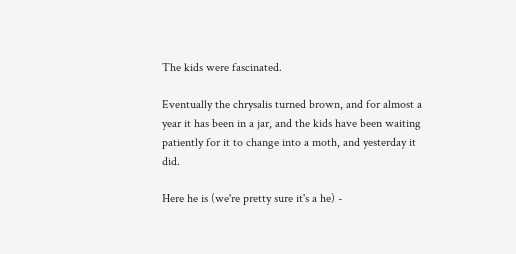The kids were fascinated.

Eventually the chrysalis turned brown, and for almost a year it has been in a jar, and the kids have been waiting patiently for it to change into a moth, and yesterday it did.

Here he is (we're pretty sure it's a he) -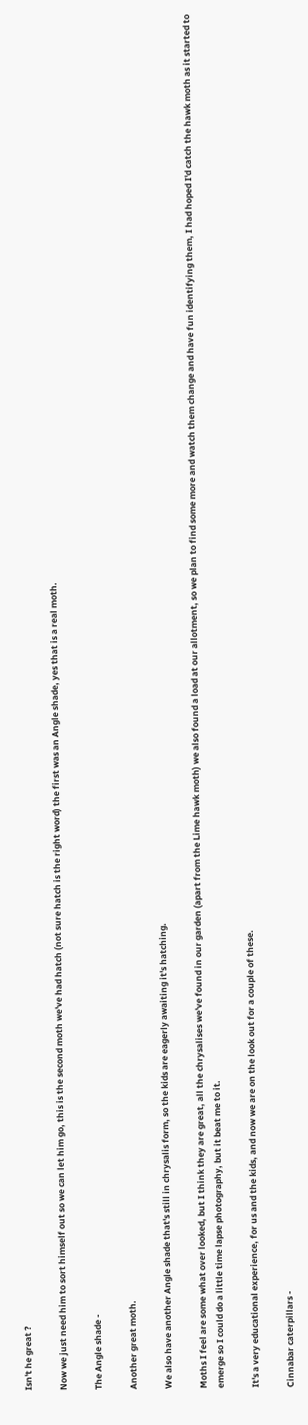Isn't he great ?

Now we just need him to sort himself out so we can let him go, this is the second moth we've had hatch (not sure hatch is the right word) the first was an Angle shade, yes that is a real moth.

The Angle shade -

Another great moth.

We also have another Angle shade that's still in chrysalis form, so the kids are eagerly awaiting it's hatching.

Moths I feel are some what over looked, but I think they are great, all the chrysalises we've found in our garden (apart from the Lime hawk moth) we also found a load at our allotment, so we plan to find some more and watch them change and have fun identifying them, I had hoped I'd catch the hawk moth as it started to emerge so I could do a little time lapse photography, but it beat me to it.

It's a very educational experience, for us and the kids, and now we are on the look out for a couple of these.

Cinnabar caterpillars -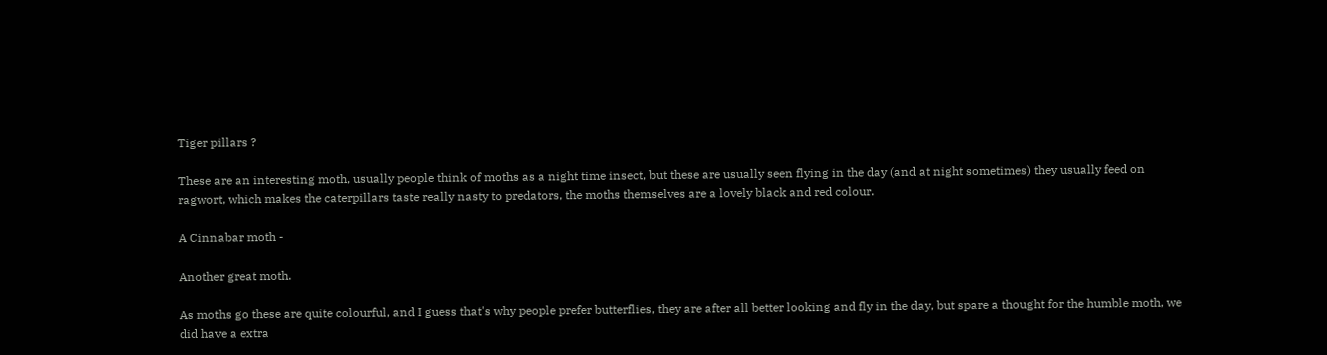Tiger pillars ?

These are an interesting moth, usually people think of moths as a night time insect, but these are usually seen flying in the day (and at night sometimes) they usually feed on ragwort, which makes the caterpillars taste really nasty to predators, the moths themselves are a lovely black and red colour.

A Cinnabar moth -

Another great moth.

As moths go these are quite colourful, and I guess that's why people prefer butterflies, they are after all better looking and fly in the day, but spare a thought for the humble moth, we did have a extra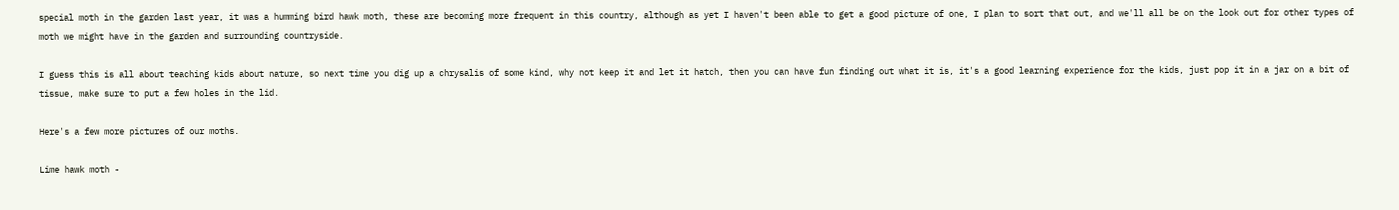special moth in the garden last year, it was a humming bird hawk moth, these are becoming more frequent in this country, although as yet I haven't been able to get a good picture of one, I plan to sort that out, and we'll all be on the look out for other types of moth we might have in the garden and surrounding countryside.

I guess this is all about teaching kids about nature, so next time you dig up a chrysalis of some kind, why not keep it and let it hatch, then you can have fun finding out what it is, it's a good learning experience for the kids, just pop it in a jar on a bit of tissue, make sure to put a few holes in the lid.

Here's a few more pictures of our moths.

Lime hawk moth -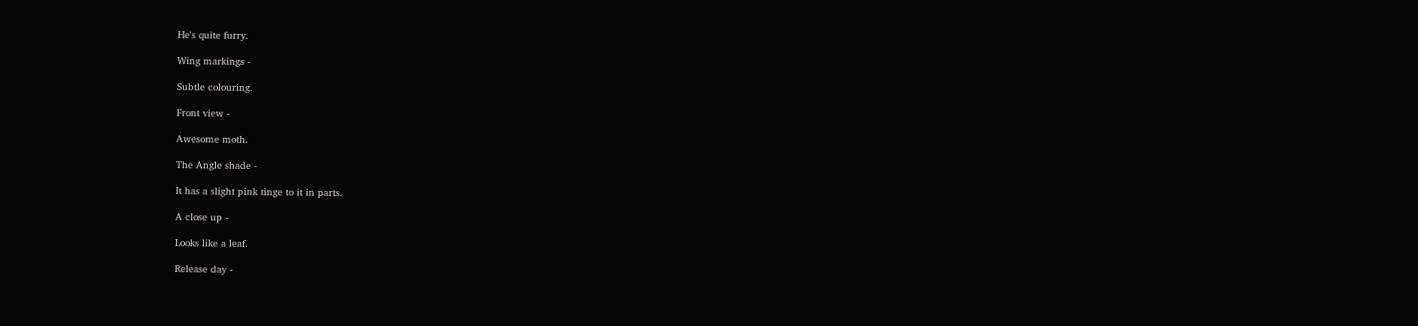He's quite furry.

Wing markings -

Subtle colouring.

Front view -

Awesome moth.

The Angle shade -

It has a slight pink tinge to it in parts.

A close up -

Looks like a leaf.

Release day -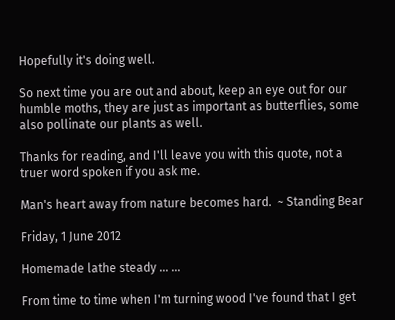Hopefully it's doing well.

So next time you are out and about, keep an eye out for our humble moths, they are just as important as butterflies, some also pollinate our plants as well.

Thanks for reading, and I'll leave you with this quote, not a truer word spoken if you ask me.

Man's heart away from nature becomes hard.  ~ Standing Bear

Friday, 1 June 2012

Homemade lathe steady ... ...

From time to time when I'm turning wood I've found that I get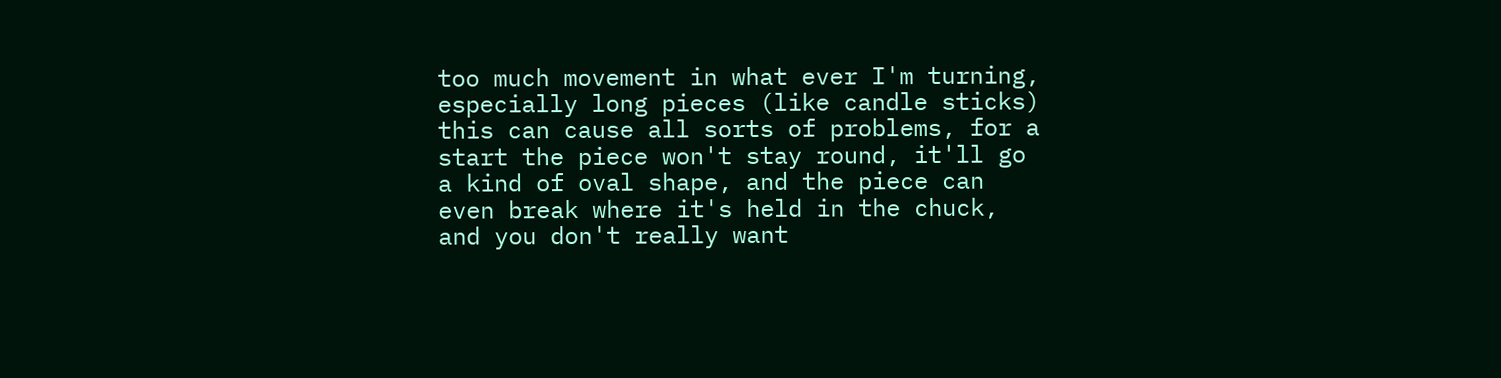too much movement in what ever I'm turning, especially long pieces (like candle sticks) this can cause all sorts of problems, for a start the piece won't stay round, it'll go a kind of oval shape, and the piece can even break where it's held in the chuck, and you don't really want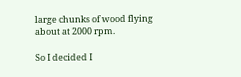large chunks of wood flying about at 2000 rpm.

So I decided I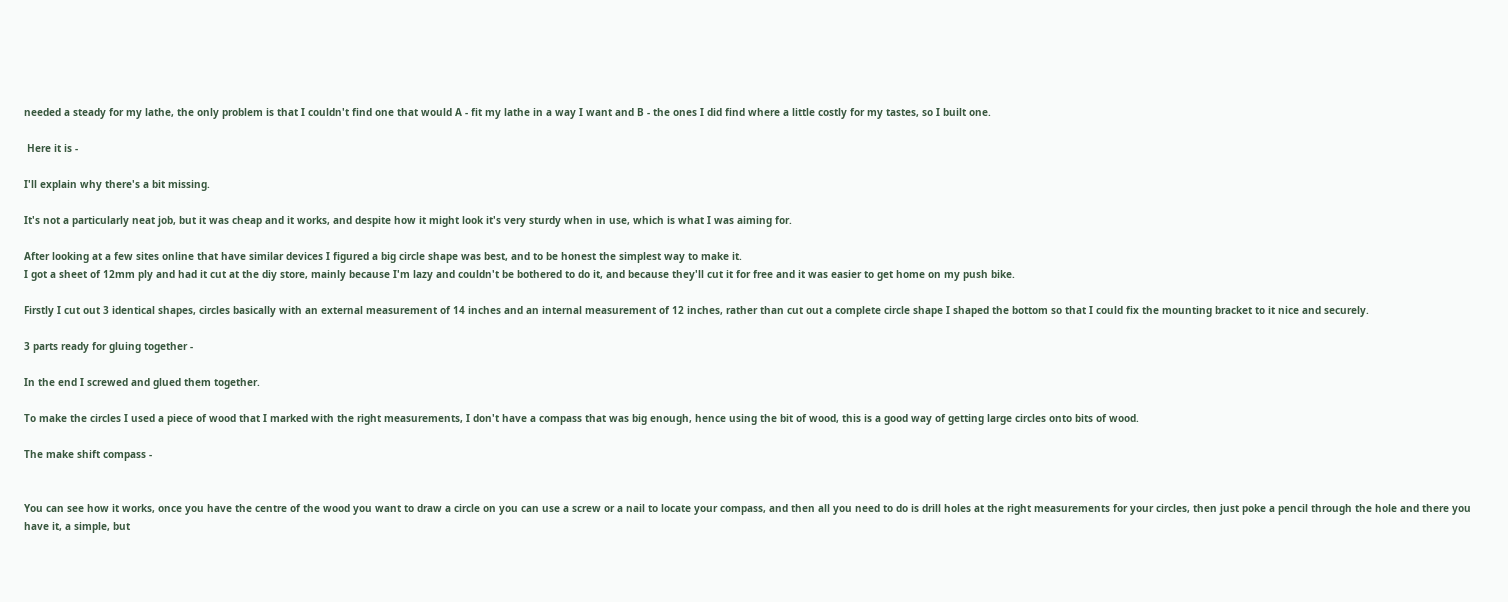needed a steady for my lathe, the only problem is that I couldn't find one that would A - fit my lathe in a way I want and B - the ones I did find where a little costly for my tastes, so I built one.

 Here it is -

I'll explain why there's a bit missing.

It's not a particularly neat job, but it was cheap and it works, and despite how it might look it's very sturdy when in use, which is what I was aiming for.

After looking at a few sites online that have similar devices I figured a big circle shape was best, and to be honest the simplest way to make it.
I got a sheet of 12mm ply and had it cut at the diy store, mainly because I'm lazy and couldn't be bothered to do it, and because they'll cut it for free and it was easier to get home on my push bike.

Firstly I cut out 3 identical shapes, circles basically with an external measurement of 14 inches and an internal measurement of 12 inches, rather than cut out a complete circle shape I shaped the bottom so that I could fix the mounting bracket to it nice and securely.

3 parts ready for gluing together -

In the end I screwed and glued them together.

To make the circles I used a piece of wood that I marked with the right measurements, I don't have a compass that was big enough, hence using the bit of wood, this is a good way of getting large circles onto bits of wood.

The make shift compass -


You can see how it works, once you have the centre of the wood you want to draw a circle on you can use a screw or a nail to locate your compass, and then all you need to do is drill holes at the right measurements for your circles, then just poke a pencil through the hole and there you have it, a simple, but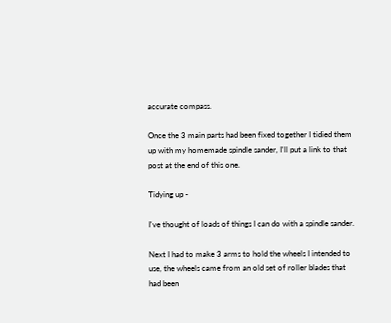accurate compass.

Once the 3 main parts had been fixed together I tidied them up with my homemade spindle sander, I'll put a link to that post at the end of this one.

Tidying up -

I've thought of loads of things I can do with a spindle sander.

Next I had to make 3 arms to hold the wheels I intended to use, the wheels came from an old set of roller blades that had been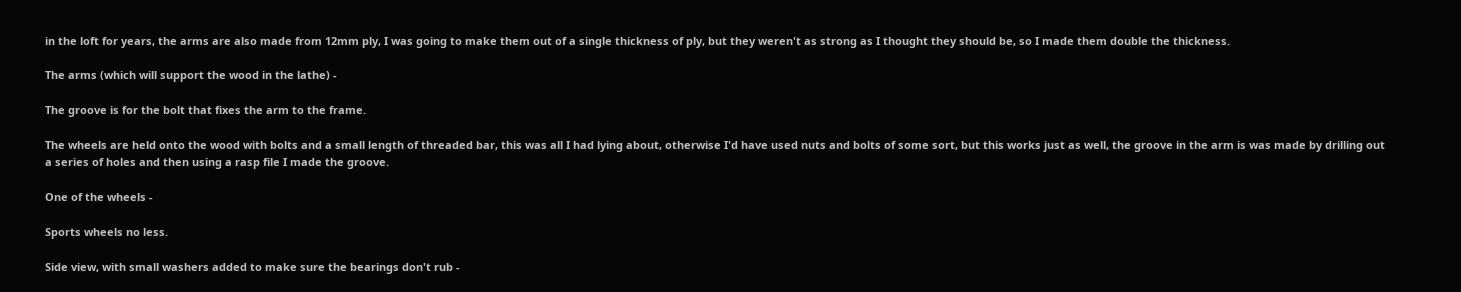in the loft for years, the arms are also made from 12mm ply, I was going to make them out of a single thickness of ply, but they weren't as strong as I thought they should be, so I made them double the thickness.

The arms (which will support the wood in the lathe) -

The groove is for the bolt that fixes the arm to the frame.

The wheels are held onto the wood with bolts and a small length of threaded bar, this was all I had lying about, otherwise I'd have used nuts and bolts of some sort, but this works just as well, the groove in the arm is was made by drilling out a series of holes and then using a rasp file I made the groove.

One of the wheels -

Sports wheels no less.

Side view, with small washers added to make sure the bearings don't rub -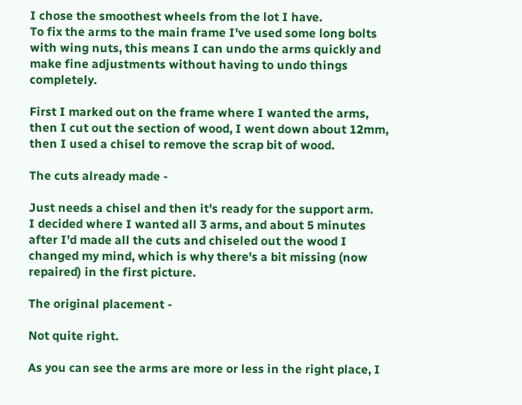I chose the smoothest wheels from the lot I have.
To fix the arms to the main frame I've used some long bolts with wing nuts, this means I can undo the arms quickly and make fine adjustments without having to undo things completely.

First I marked out on the frame where I wanted the arms, then I cut out the section of wood, I went down about 12mm, then I used a chisel to remove the scrap bit of wood.

The cuts already made -

Just needs a chisel and then it's ready for the support arm.
I decided where I wanted all 3 arms, and about 5 minutes after I'd made all the cuts and chiseled out the wood I changed my mind, which is why there's a bit missing (now repaired) in the first picture.

The original placement -

Not quite right.

As you can see the arms are more or less in the right place, I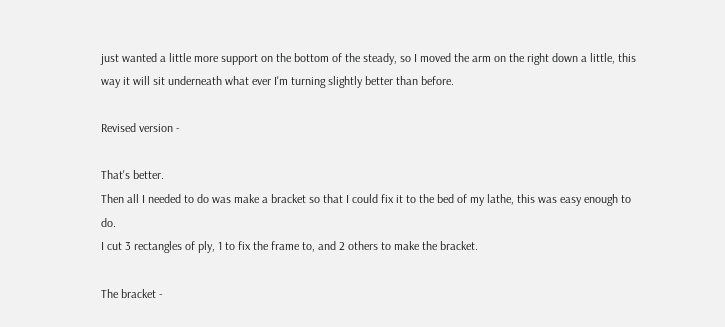just wanted a little more support on the bottom of the steady, so I moved the arm on the right down a little, this way it will sit underneath what ever I'm turning slightly better than before.

Revised version -

That's better.
Then all I needed to do was make a bracket so that I could fix it to the bed of my lathe, this was easy enough to do.
I cut 3 rectangles of ply, 1 to fix the frame to, and 2 others to make the bracket.

The bracket -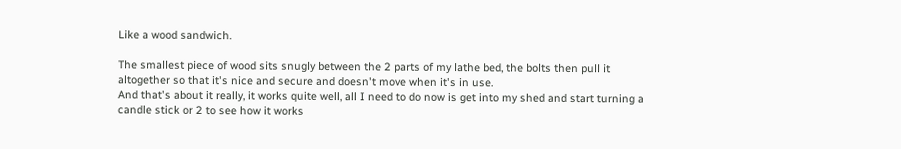Like a wood sandwich.

The smallest piece of wood sits snugly between the 2 parts of my lathe bed, the bolts then pull it altogether so that it's nice and secure and doesn't move when it's in use.
And that's about it really, it works quite well, all I need to do now is get into my shed and start turning a candle stick or 2 to see how it works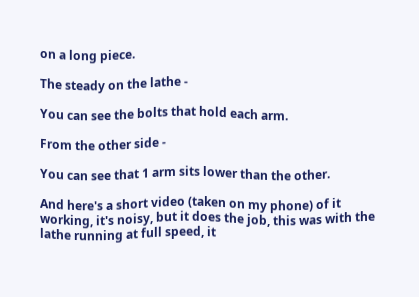on a long piece.

The steady on the lathe -

You can see the bolts that hold each arm.

From the other side -

You can see that 1 arm sits lower than the other.

And here's a short video (taken on my phone) of it working, it's noisy, but it does the job, this was with the lathe running at full speed, it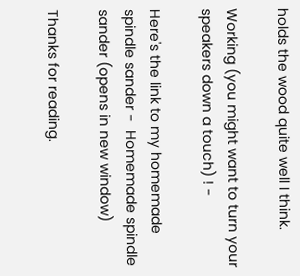holds the wood quite well I think.

Working (you might want to turn your speakers down a touch) ! -

Here's the link to my homemade spindle sander -  Homemade spindle sander (opens in new window)

Thanks for reading.